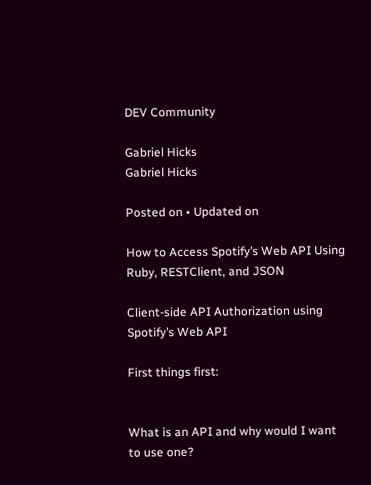DEV Community

Gabriel Hicks
Gabriel Hicks

Posted on • Updated on

How to Access Spotify’s Web API Using Ruby, RESTClient, and JSON

Client-side API Authorization using Spotify’s Web API

First things first:


What is an API and why would I want to use one?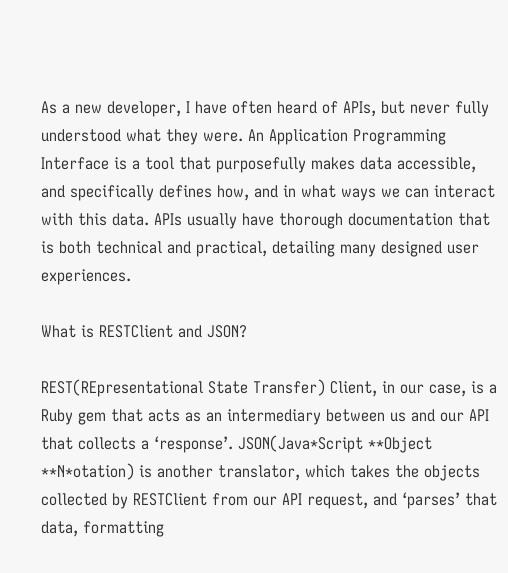As a new developer, I have often heard of APIs, but never fully understood what they were. An Application Programming Interface is a tool that purposefully makes data accessible, and specifically defines how, and in what ways we can interact with this data. APIs usually have thorough documentation that is both technical and practical, detailing many designed user experiences.

What is RESTClient and JSON?

REST(REpresentational State Transfer) Client, in our case, is a Ruby gem that acts as an intermediary between us and our API that collects a ‘response’. JSON(Java*Script **Object **N*otation) is another translator, which takes the objects collected by RESTClient from our API request, and ‘parses’ that data, formatting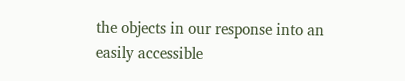the objects in our response into an easily accessible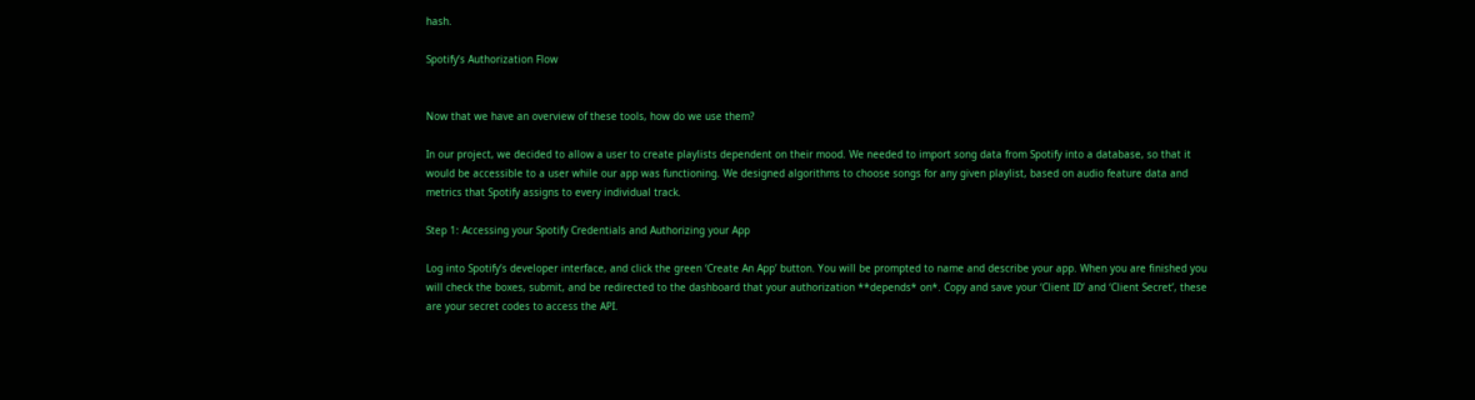hash.

Spotify’s Authorization Flow


Now that we have an overview of these tools, how do we use them?

In our project, we decided to allow a user to create playlists dependent on their mood. We needed to import song data from Spotify into a database, so that it would be accessible to a user while our app was functioning. We designed algorithms to choose songs for any given playlist, based on audio feature data and metrics that Spotify assigns to every individual track.

Step 1: Accessing your Spotify Credentials and Authorizing your App

Log into Spotify’s developer interface, and click the green ‘Create An App’ button. You will be prompted to name and describe your app. When you are finished you will check the boxes, submit, and be redirected to the dashboard that your authorization **depends* on*. Copy and save your ‘Client ID’ and ‘Client Secret’, these are your secret codes to access the API.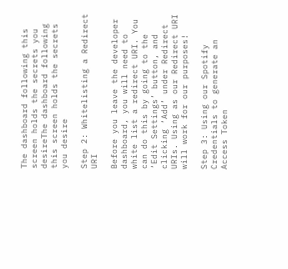The dashboard following this screen holds the secrets you desireThe dashboard following this screen holds the secrets you desire

Step 2: Whitelisting a Redirect URI

Before you leave the developer dashboard, you will need to white list a redirect URI. You can do this by going to the ‘Edit Settings’ button, and clicking ‘Add’ under Redirect URIs. Using as our Redirect URI will work for our purposes!

Step 3: Using our Spotify Credentials to generate an Access Token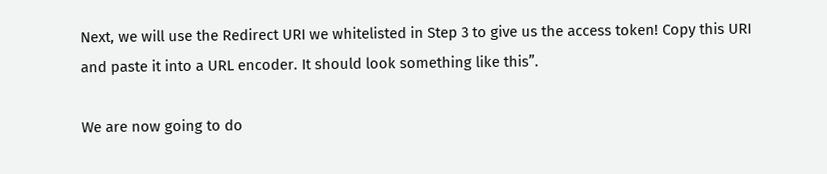Next, we will use the Redirect URI we whitelisted in Step 3 to give us the access token! Copy this URI and paste it into a URL encoder. It should look something like this”.

We are now going to do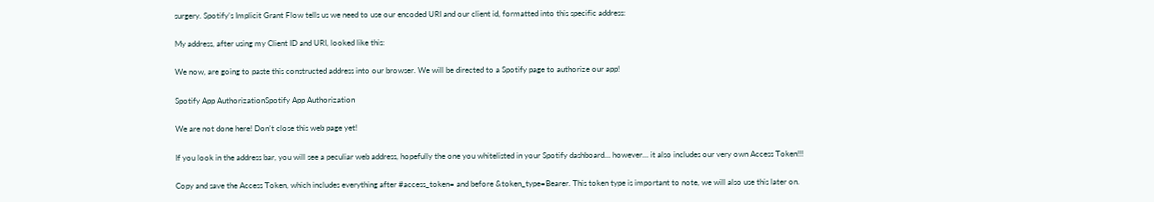surgery. Spotify’s Implicit Grant Flow tells us we need to use our encoded URI and our client id, formatted into this specific address:

My address, after using my Client ID and URI, looked like this:

We now, are going to paste this constructed address into our browser. We will be directed to a Spotify page to authorize our app!

Spotify App AuthorizationSpotify App Authorization

We are not done here! Don’t close this web page yet!

If you look in the address bar, you will see a peculiar web address, hopefully the one you whitelisted in your Spotify dashboard… however… it also includes our very own Access Token!!!

Copy and save the Access Token, which includes everything after #access_token= and before &token_type=Bearer. This token type is important to note, we will also use this later on.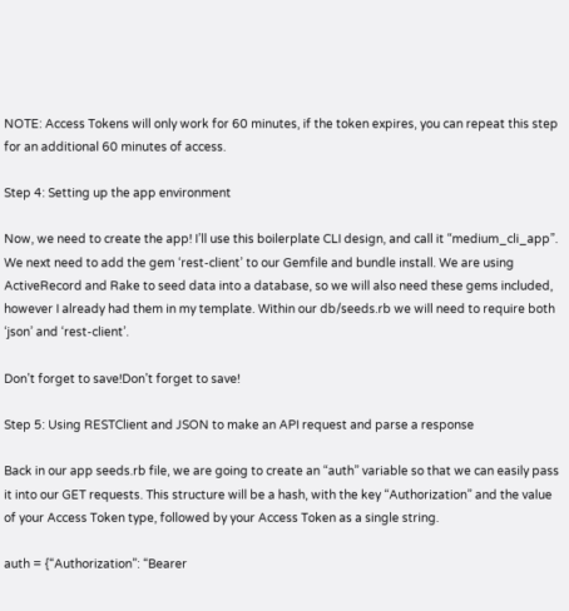NOTE: Access Tokens will only work for 60 minutes, if the token expires, you can repeat this step for an additional 60 minutes of access.

Step 4: Setting up the app environment

Now, we need to create the app! I’ll use this boilerplate CLI design, and call it “medium_cli_app”. We next need to add the gem ‘rest-client’ to our Gemfile and bundle install. We are using ActiveRecord and Rake to seed data into a database, so we will also need these gems included, however I already had them in my template. Within our db/seeds.rb we will need to require both ‘json’ and ‘rest-client’.

Don’t forget to save!Don’t forget to save!

Step 5: Using RESTClient and JSON to make an API request and parse a response

Back in our app seeds.rb file, we are going to create an “auth” variable so that we can easily pass it into our GET requests. This structure will be a hash, with the key “Authorization” and the value of your Access Token type, followed by your Access Token as a single string.

auth = {“Authorization”: “Bearer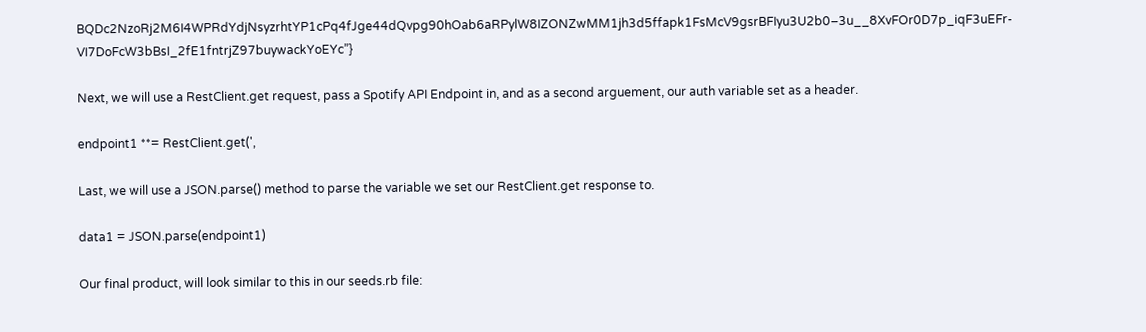BQDc2NzoRj2M6I4WPRdYdjNsyzrhtYP1cPq4fJge44dQvpg90hOab6aRPylW8IZONZwMM1jh3d5ffapk1FsMcV9gsrBFIyu3U2b0–3u__8XvFOr0D7p_iqF3uEFr-VI7DoFcW3bBsI_2fE1fntrjZ97buywackYoEYc”}

Next, we will use a RestClient.get request, pass a Spotify API Endpoint in, and as a second arguement, our auth variable set as a header.

endpoint1 **= RestClient.get(',

Last, we will use a JSON.parse() method to parse the variable we set our RestClient.get response to.

data1 = JSON.parse(endpoint1)

Our final product, will look similar to this in our seeds.rb file: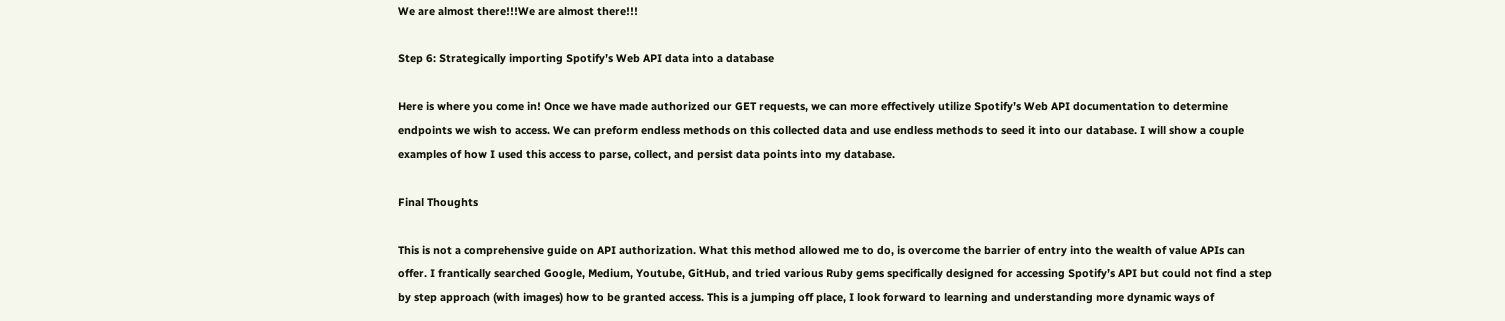We are almost there!!!We are almost there!!!

Step 6: Strategically importing Spotify’s Web API data into a database

Here is where you come in! Once we have made authorized our GET requests, we can more effectively utilize Spotify’s Web API documentation to determine endpoints we wish to access. We can preform endless methods on this collected data and use endless methods to seed it into our database. I will show a couple examples of how I used this access to parse, collect, and persist data points into my database.

Final Thoughts

This is not a comprehensive guide on API authorization. What this method allowed me to do, is overcome the barrier of entry into the wealth of value APIs can offer. I frantically searched Google, Medium, Youtube, GitHub, and tried various Ruby gems specifically designed for accessing Spotify’s API but could not find a step by step approach (with images) how to be granted access. This is a jumping off place, I look forward to learning and understanding more dynamic ways of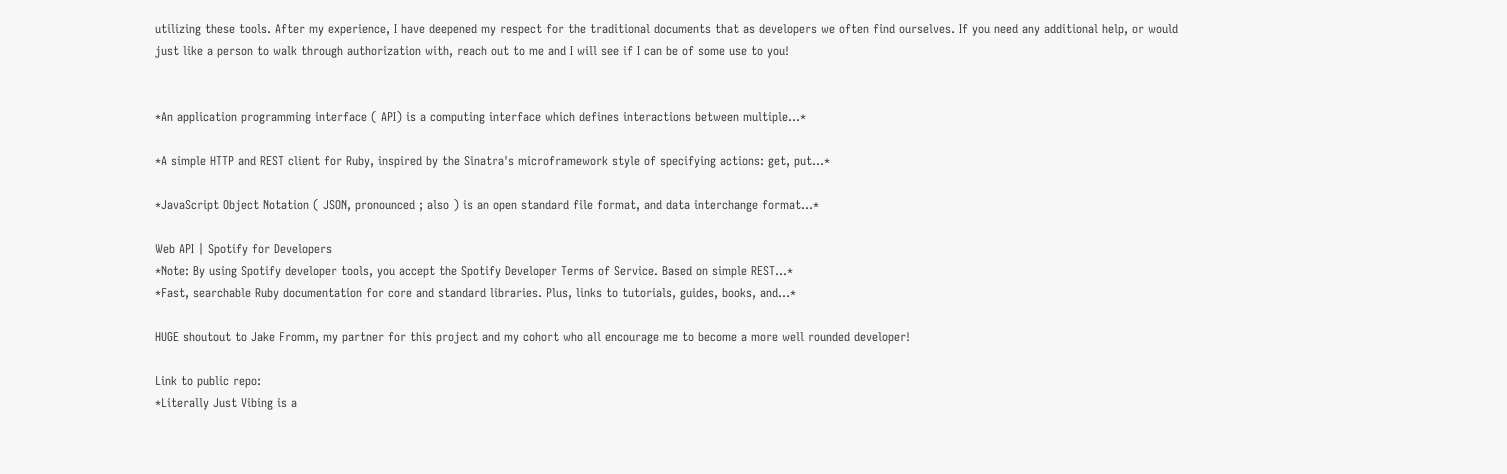utilizing these tools. After my experience, I have deepened my respect for the traditional documents that as developers we often find ourselves. If you need any additional help, or would just like a person to walk through authorization with, reach out to me and I will see if I can be of some use to you!


*An application programming interface ( API) is a computing interface which defines interactions between multiple…*

*A simple HTTP and REST client for Ruby, inspired by the Sinatra's microframework style of specifying actions: get, put…*

*JavaScript Object Notation ( JSON, pronounced ; also ) is an open standard file format, and data interchange format…*

Web API | Spotify for Developers
*Note: By using Spotify developer tools, you accept the Spotify Developer Terms of Service. Based on simple REST…*
*Fast, searchable Ruby documentation for core and standard libraries. Plus, links to tutorials, guides, books, and…*

HUGE shoutout to Jake Fromm, my partner for this project and my cohort who all encourage me to become a more well rounded developer!

Link to public repo:
*Literally Just Vibing is a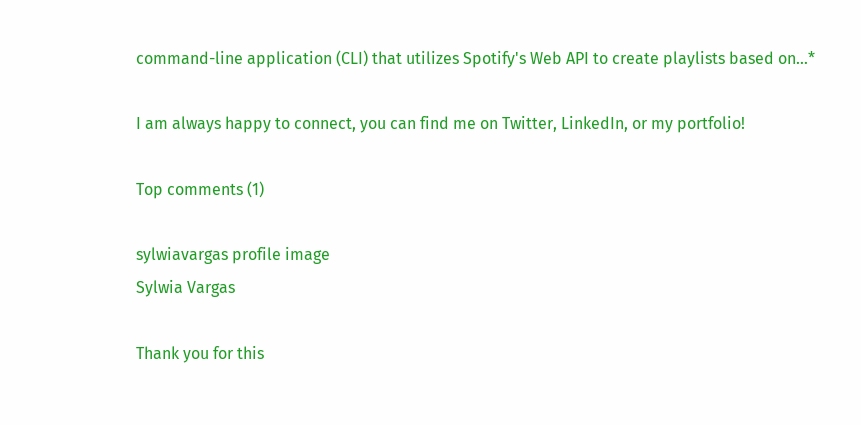command-line application (CLI) that utilizes Spotify's Web API to create playlists based on…*

I am always happy to connect, you can find me on Twitter, LinkedIn, or my portfolio!

Top comments (1)

sylwiavargas profile image
Sylwia Vargas

Thank you for this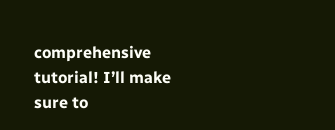comprehensive tutorial! I’ll make sure to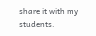share it with my students.